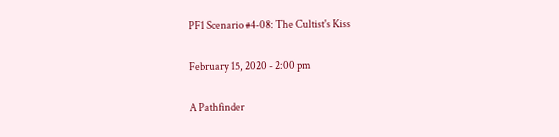PF1 Scenario #4-08: The Cultist's Kiss

February 15, 2020 - 2:00 pm

A Pathfinder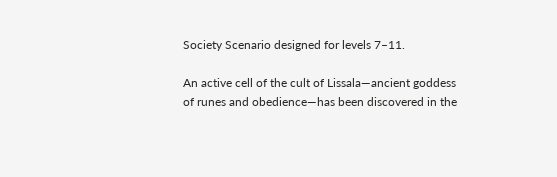Society Scenario designed for levels 7–11.

An active cell of the cult of Lissala—ancient goddess of runes and obedience—has been discovered in the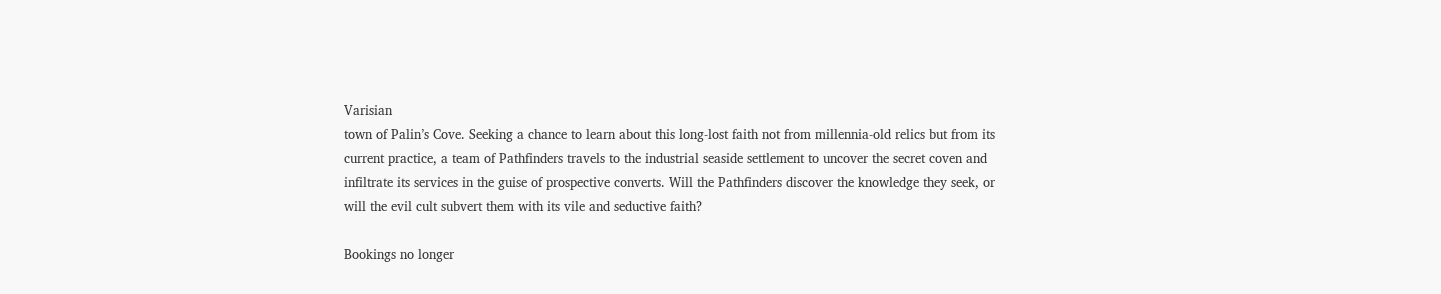Varisian
town of Palin’s Cove. Seeking a chance to learn about this long-lost faith not from millennia-old relics but from its
current practice, a team of Pathfinders travels to the industrial seaside settlement to uncover the secret coven and
infiltrate its services in the guise of prospective converts. Will the Pathfinders discover the knowledge they seek, or
will the evil cult subvert them with its vile and seductive faith?

Bookings no longer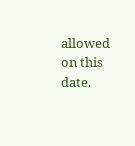allowed on this date.